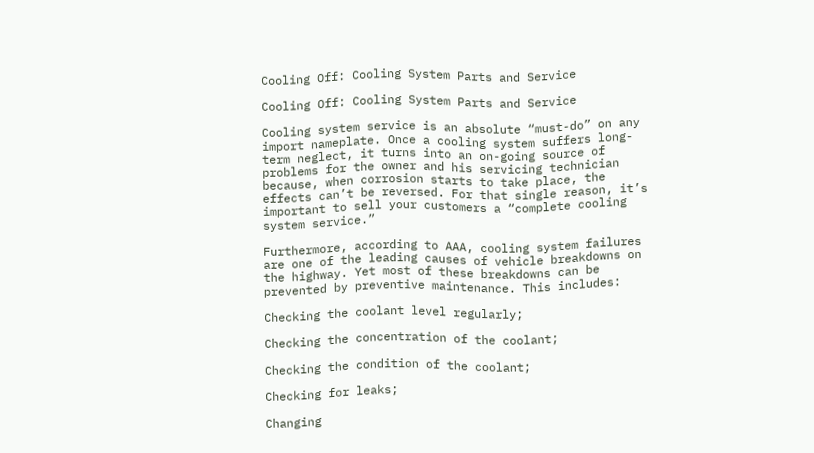Cooling Off: Cooling System Parts and Service

Cooling Off: Cooling System Parts and Service

Cooling system service is an absolute “must-do” on any import nameplate. Once a cooling system suffers long-term neglect, it turns into an on-going source of problems for the owner and his servicing technician because, when corrosion starts to take place, the effects can’t be reversed. For that single reason, it’s important to sell your customers a “complete cooling system service.”

Furthermore, according to AAA, cooling system failures are one of the leading causes of vehicle breakdowns on the highway. Yet most of these breakdowns can be prevented by preventive maintenance. This includes:

Checking the coolant level regularly;

Checking the concentration of the coolant;

Checking the condition of the coolant;

Checking for leaks;

Changing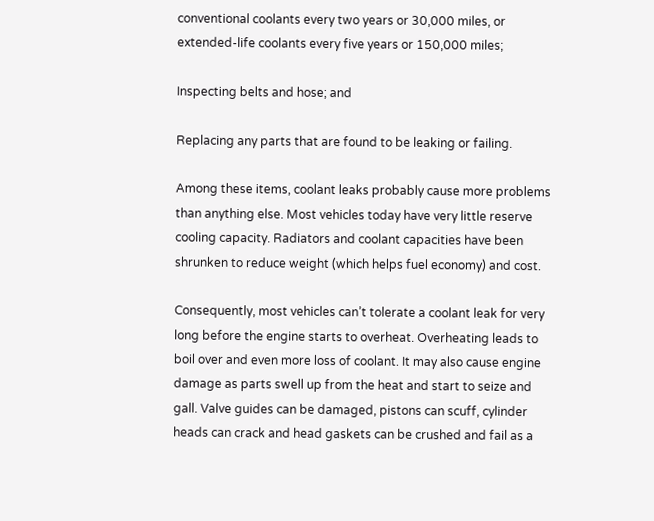conventional coolants every two years or 30,000 miles, or extended-life coolants every five years or 150,000 miles;

Inspecting belts and hose; and

Replacing any parts that are found to be leaking or failing.

Among these items, coolant leaks probably cause more problems than anything else. Most vehicles today have very little reserve cooling capacity. Radiators and coolant capacities have been shrunken to reduce weight (which helps fuel economy) and cost.

Consequently, most vehicles can’t tolerate a coolant leak for very long before the engine starts to overheat. Overheating leads to boil over and even more loss of coolant. It may also cause engine damage as parts swell up from the heat and start to seize and gall. Valve guides can be damaged, pistons can scuff, cylinder heads can crack and head gaskets can be crushed and fail as a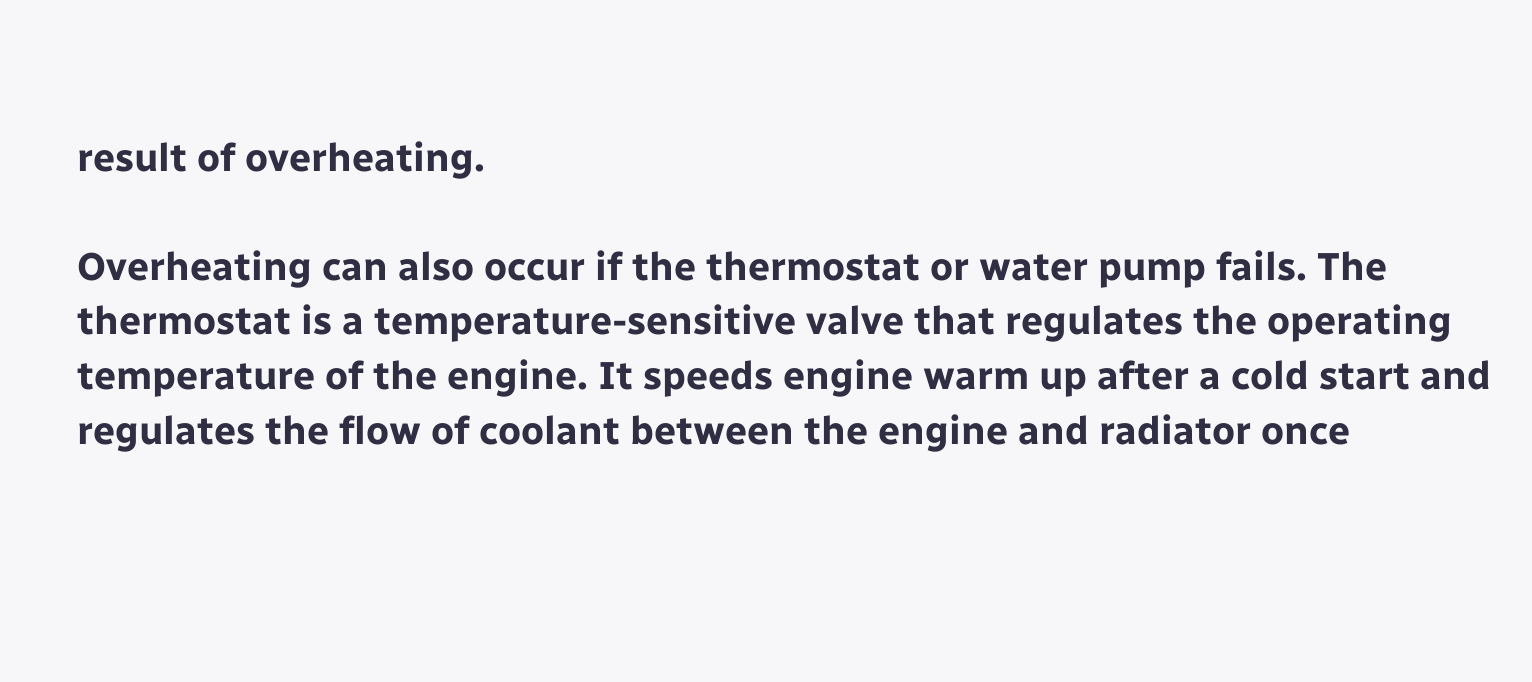result of overheating.

Overheating can also occur if the thermostat or water pump fails. The thermostat is a temperature-sensitive valve that regulates the operating temperature of the engine. It speeds engine warm up after a cold start and regulates the flow of coolant between the engine and radiator once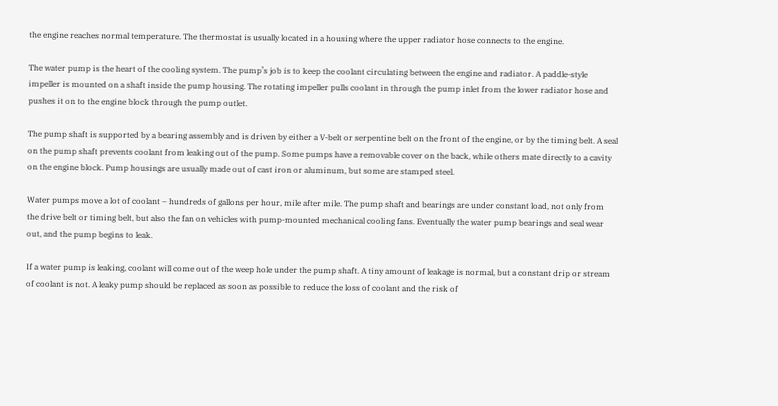the engine reaches normal temperature. The thermostat is usually located in a housing where the upper radiator hose connects to the engine.

The water pump is the heart of the cooling system. The pump’s job is to keep the coolant circulating between the engine and radiator. A paddle-style impeller is mounted on a shaft inside the pump housing. The rotating impeller pulls coolant in through the pump inlet from the lower radiator hose and pushes it on to the engine block through the pump outlet.

The pump shaft is supported by a bearing assembly and is driven by either a V-belt or serpentine belt on the front of the engine, or by the timing belt. A seal on the pump shaft prevents coolant from leaking out of the pump. Some pumps have a removable cover on the back, while others mate directly to a cavity on the engine block. Pump housings are usually made out of cast iron or aluminum, but some are stamped steel.

Water pumps move a lot of coolant – hundreds of gallons per hour, mile after mile. The pump shaft and bearings are under constant load, not only from the drive belt or timing belt, but also the fan on vehicles with pump-mounted mechanical cooling fans. Eventually the water pump bearings and seal wear out, and the pump begins to leak.

If a water pump is leaking, coolant will come out of the weep hole under the pump shaft. A tiny amount of leakage is normal, but a constant drip or stream of coolant is not. A leaky pump should be replaced as soon as possible to reduce the loss of coolant and the risk of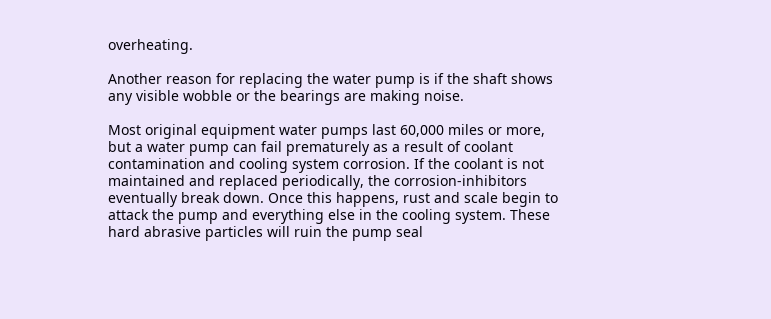overheating.

Another reason for replacing the water pump is if the shaft shows any visible wobble or the bearings are making noise.

Most original equipment water pumps last 60,000 miles or more, but a water pump can fail prematurely as a result of coolant contamination and cooling system corrosion. If the coolant is not maintained and replaced periodically, the corrosion-inhibitors eventually break down. Once this happens, rust and scale begin to attack the pump and everything else in the cooling system. These hard abrasive particles will ruin the pump seal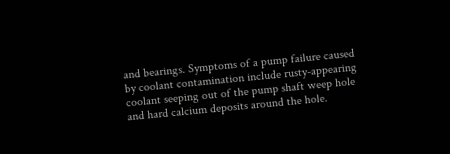and bearings. Symptoms of a pump failure caused by coolant contamination include rusty-appearing coolant seeping out of the pump shaft weep hole and hard calcium deposits around the hole.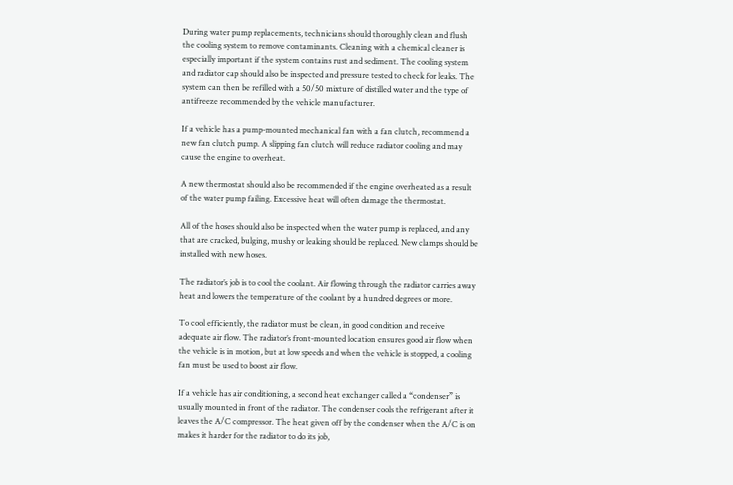During water pump replacements, technicians should thoroughly clean and flush the cooling system to remove contaminants. Cleaning with a chemical cleaner is especially important if the system contains rust and sediment. The cooling system and radiator cap should also be inspected and pressure tested to check for leaks. The system can then be refilled with a 50/50 mixture of distilled water and the type of antifreeze recommended by the vehicle manufacturer.

If a vehicle has a pump-mounted mechanical fan with a fan clutch, recommend a new fan clutch pump. A slipping fan clutch will reduce radiator cooling and may cause the engine to overheat.

A new thermostat should also be recommended if the engine overheated as a result of the water pump failing. Excessive heat will often damage the thermostat.

All of the hoses should also be inspected when the water pump is replaced, and any that are cracked, bulging, mushy or leaking should be replaced. New clamps should be installed with new hoses.

The radiator’s job is to cool the coolant. Air flowing through the radiator carries away heat and lowers the temperature of the coolant by a hundred degrees or more.

To cool efficiently, the radiator must be clean, in good condition and receive adequate air flow. The radiator’s front-mounted location ensures good air flow when the vehicle is in motion, but at low speeds and when the vehicle is stopped, a cooling fan must be used to boost air flow.

If a vehicle has air conditioning, a second heat exchanger called a “condenser” is usually mounted in front of the radiator. The condenser cools the refrigerant after it leaves the A/C compressor. The heat given off by the condenser when the A/C is on makes it harder for the radiator to do its job,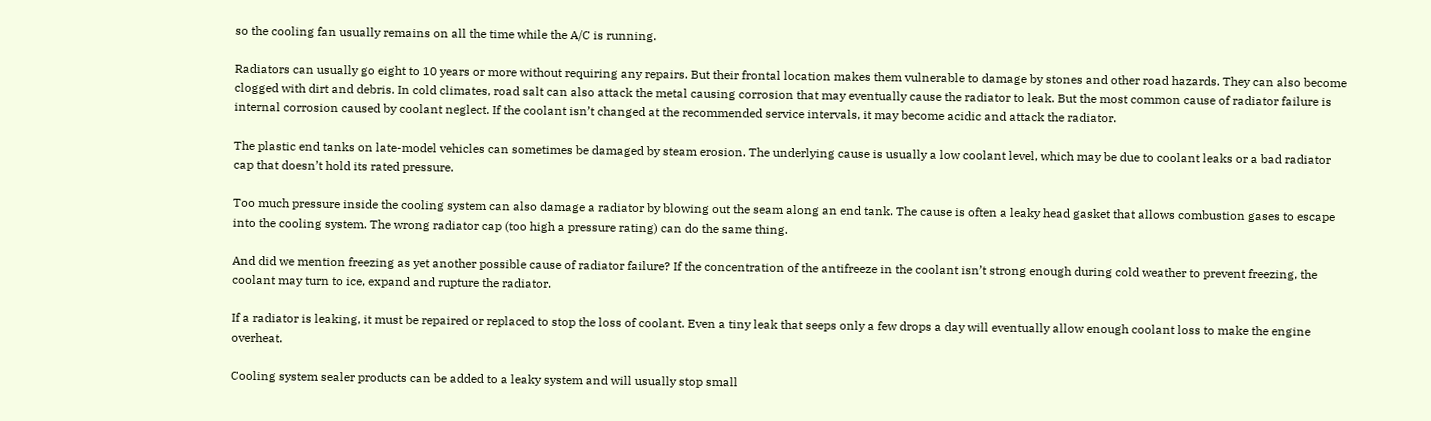so the cooling fan usually remains on all the time while the A/C is running.

Radiators can usually go eight to 10 years or more without requiring any repairs. But their frontal location makes them vulnerable to damage by stones and other road hazards. They can also become clogged with dirt and debris. In cold climates, road salt can also attack the metal causing corrosion that may eventually cause the radiator to leak. But the most common cause of radiator failure is internal corrosion caused by coolant neglect. If the coolant isn’t changed at the recommended service intervals, it may become acidic and attack the radiator.

The plastic end tanks on late-model vehicles can sometimes be damaged by steam erosion. The underlying cause is usually a low coolant level, which may be due to coolant leaks or a bad radiator cap that doesn’t hold its rated pressure.

Too much pressure inside the cooling system can also damage a radiator by blowing out the seam along an end tank. The cause is often a leaky head gasket that allows combustion gases to escape into the cooling system. The wrong radiator cap (too high a pressure rating) can do the same thing.

And did we mention freezing as yet another possible cause of radiator failure? If the concentration of the antifreeze in the coolant isn’t strong enough during cold weather to prevent freezing, the coolant may turn to ice, expand and rupture the radiator.

If a radiator is leaking, it must be repaired or replaced to stop the loss of coolant. Even a tiny leak that seeps only a few drops a day will eventually allow enough coolant loss to make the engine overheat.

Cooling system sealer products can be added to a leaky system and will usually stop small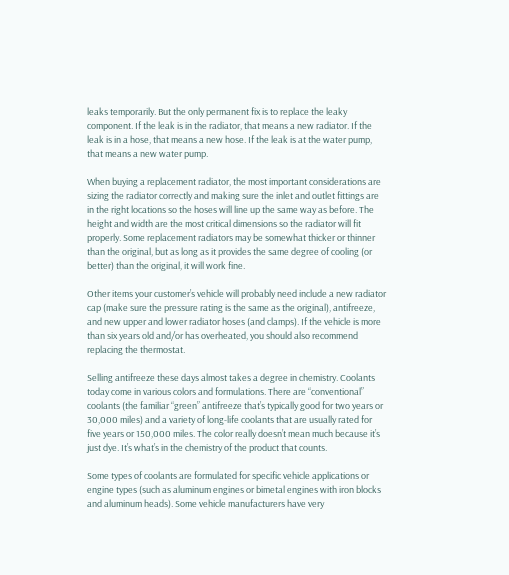leaks temporarily. But the only permanent fix is to replace the leaky component. If the leak is in the radiator, that means a new radiator. If the leak is in a hose, that means a new hose. If the leak is at the water pump, that means a new water pump.

When buying a replacement radiator, the most important considerations are sizing the radiator correctly and making sure the inlet and outlet fittings are in the right locations so the hoses will line up the same way as before. The height and width are the most critical dimensions so the radiator will fit properly. Some replacement radiators may be somewhat thicker or thinner than the original, but as long as it provides the same degree of cooling (or better) than the original, it will work fine.

Other items your customer’s vehicle will probably need include a new radiator cap (make sure the pressure rating is the same as the original), antifreeze, and new upper and lower radiator hoses (and clamps). If the vehicle is more than six years old and/or has overheated, you should also recommend replacing the thermostat.

Selling antifreeze these days almost takes a degree in chemistry. Coolants today come in various colors and formulations. There are “conventional” coolants (the familiar “green” antifreeze that’s typically good for two years or 30,000 miles) and a variety of long-life coolants that are usually rated for five years or 150,000 miles. The color really doesn’t mean much because it’s just dye. It’s what’s in the chemistry of the product that counts.

Some types of coolants are formulated for specific vehicle applications or engine types (such as aluminum engines or bimetal engines with iron blocks and aluminum heads). Some vehicle manufacturers have very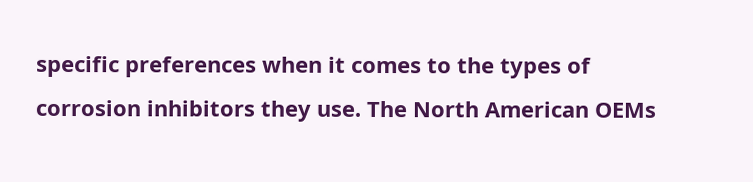specific preferences when it comes to the types of corrosion inhibitors they use. The North American OEMs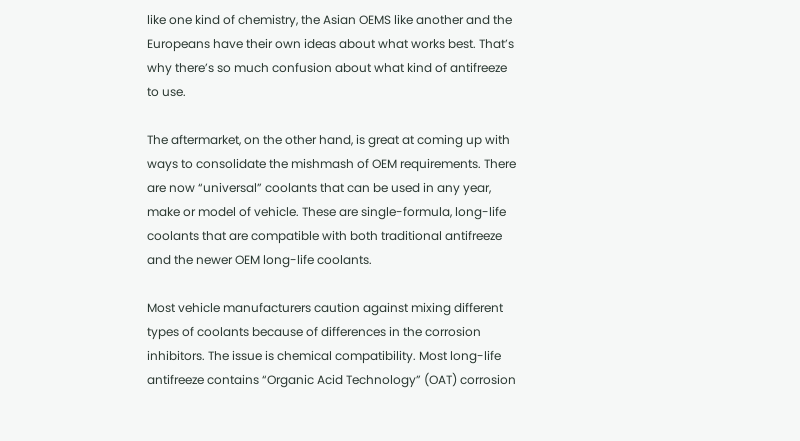like one kind of chemistry, the Asian OEMS like another and the Europeans have their own ideas about what works best. That’s why there’s so much confusion about what kind of antifreeze to use.

The aftermarket, on the other hand, is great at coming up with ways to consolidate the mishmash of OEM requirements. There are now “universal” coolants that can be used in any year, make or model of vehicle. These are single-formula, long-life coolants that are compatible with both traditional antifreeze and the newer OEM long-life coolants.

Most vehicle manufacturers caution against mixing different types of coolants because of differences in the corrosion inhibitors. The issue is chemical compatibility. Most long-life antifreeze contains “Organic Acid Technology” (OAT) corrosion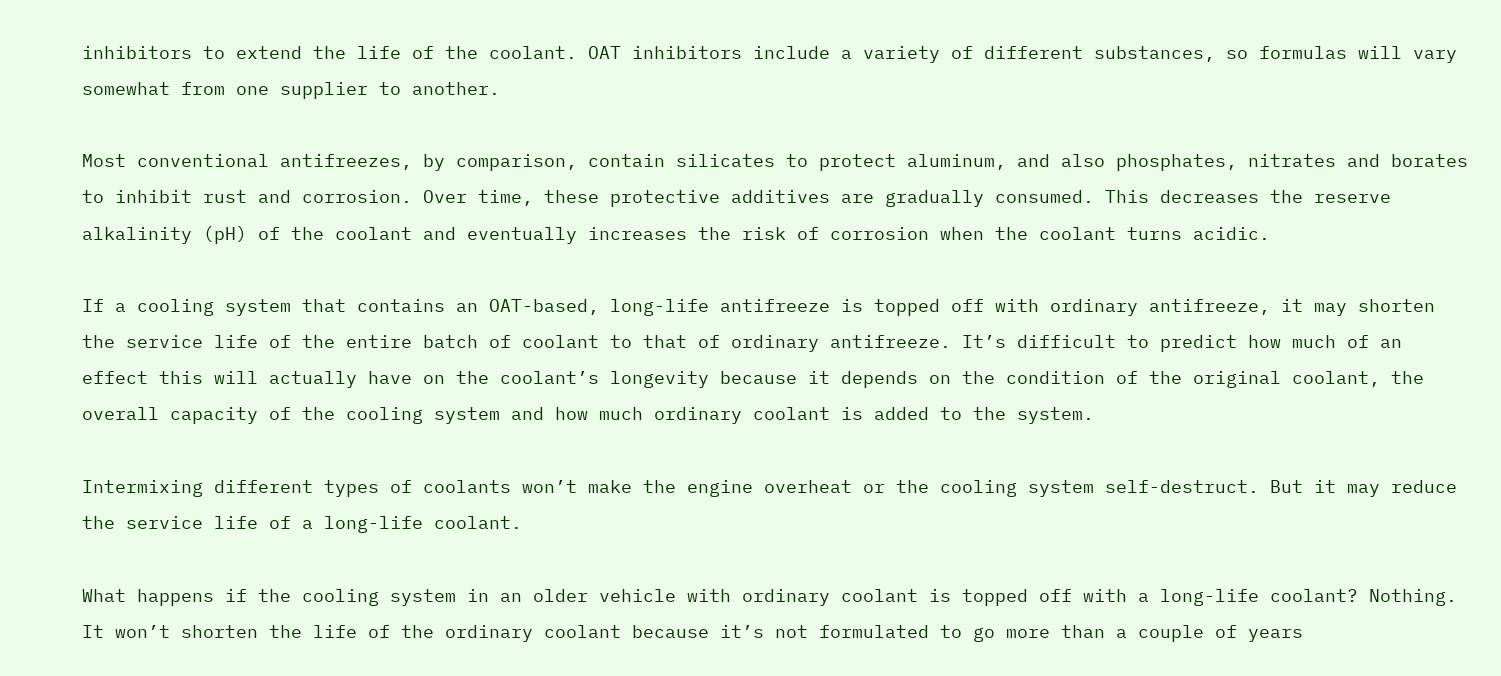inhibitors to extend the life of the coolant. OAT inhibitors include a variety of different substances, so formulas will vary somewhat from one supplier to another.

Most conventional antifreezes, by comparison, contain silicates to protect aluminum, and also phosphates, nitrates and borates to inhibit rust and corrosion. Over time, these protective additives are gradually consumed. This decreases the reserve alkalinity (pH) of the coolant and eventually increases the risk of corrosion when the coolant turns acidic.

If a cooling system that contains an OAT-based, long-life antifreeze is topped off with ordinary antifreeze, it may shorten the service life of the entire batch of coolant to that of ordinary antifreeze. It’s difficult to predict how much of an effect this will actually have on the coolant’s longevity because it depends on the condition of the original coolant, the overall capacity of the cooling system and how much ordinary coolant is added to the system.

Intermixing different types of coolants won’t make the engine overheat or the cooling system self-destruct. But it may reduce the service life of a long-life coolant.

What happens if the cooling system in an older vehicle with ordinary coolant is topped off with a long-life coolant? Nothing. It won’t shorten the life of the ordinary coolant because it’s not formulated to go more than a couple of years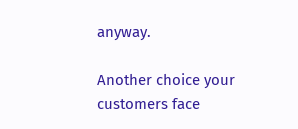anyway.

Another choice your customers face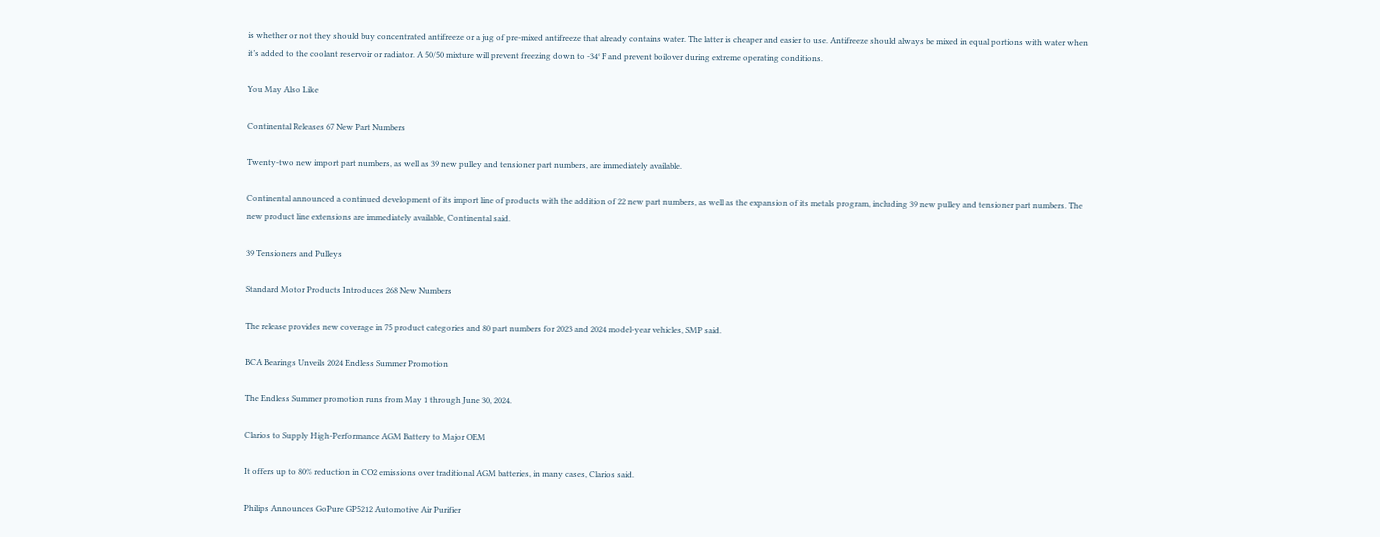is whether or not they should buy concentrated antifreeze or a jug of pre-mixed antifreeze that already contains water. The latter is cheaper and easier to use. Antifreeze should always be mixed in equal portions with water when it’s added to the coolant reservoir or radiator. A 50/50 mixture will prevent freezing down to -34° F and prevent boilover during extreme operating conditions.

You May Also Like

Continental Releases 67 New Part Numbers

Twenty-two new import part numbers, as well as 39 new pulley and tensioner part numbers, are immediately available.

Continental announced a continued development of its import line of products with the addition of 22 new part numbers, as well as the expansion of its metals program, including 39 new pulley and tensioner part numbers. The new product line extensions are immediately available, Continental said.

39 Tensioners and Pulleys

Standard Motor Products Introduces 268 New Numbers

The release provides new coverage in 75 product categories and 80 part numbers for 2023 and 2024 model-year vehicles, SMP said.

BCA Bearings Unveils 2024 Endless Summer Promotion

The Endless Summer promotion runs from May 1 through June 30, 2024.

Clarios to Supply High-Performance AGM Battery to Major OEM

It offers up to 80% reduction in CO2 emissions over traditional AGM batteries, in many cases, Clarios said.

Philips Announces GoPure GP5212 Automotive Air Purifier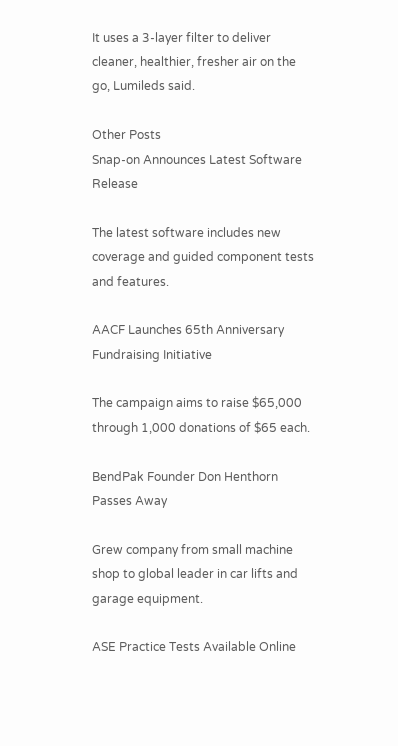It uses a 3-layer filter to deliver cleaner, healthier, fresher air on the go, Lumileds said.

Other Posts
Snap-on Announces Latest Software Release

The latest software includes new coverage and guided component tests and features.

AACF Launches 65th Anniversary Fundraising Initiative

The campaign aims to raise $65,000 through 1,000 donations of $65 each.

BendPak Founder Don Henthorn Passes Away

Grew company from small machine shop to global leader in car lifts and garage equipment.

ASE Practice Tests Available Online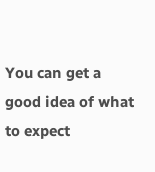You can get a good idea of what to expect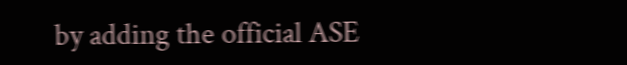by adding the official ASE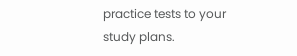practice tests to your study plans.